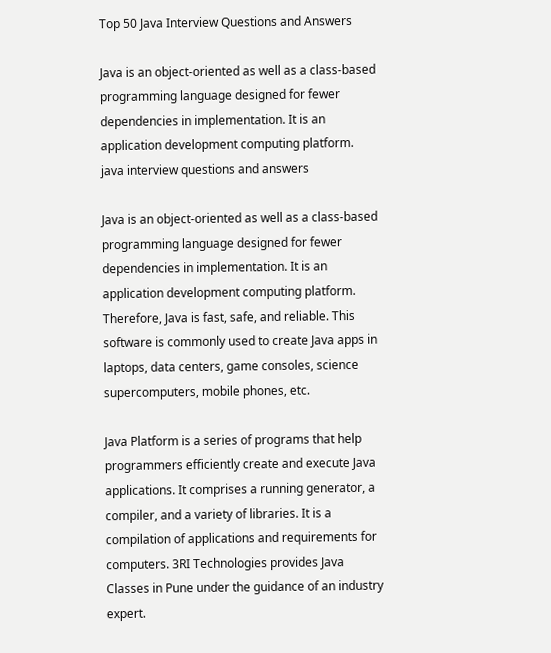Top 50 Java Interview Questions and Answers

Java is an object-oriented as well as a class-based programming language designed for fewer dependencies in implementation. It is an application development computing platform.
java interview questions and answers

Java is an object-oriented as well as a class-based programming language designed for fewer dependencies in implementation. It is an application development computing platform. Therefore, Java is fast, safe, and reliable. This software is commonly used to create Java apps in laptops, data centers, game consoles, science supercomputers, mobile phones, etc.

Java Platform is a series of programs that help programmers efficiently create and execute Java applications. It comprises a running generator, a compiler, and a variety of libraries. It is a compilation of applications and requirements for computers. 3RI Technologies provides Java Classes in Pune under the guidance of an industry expert.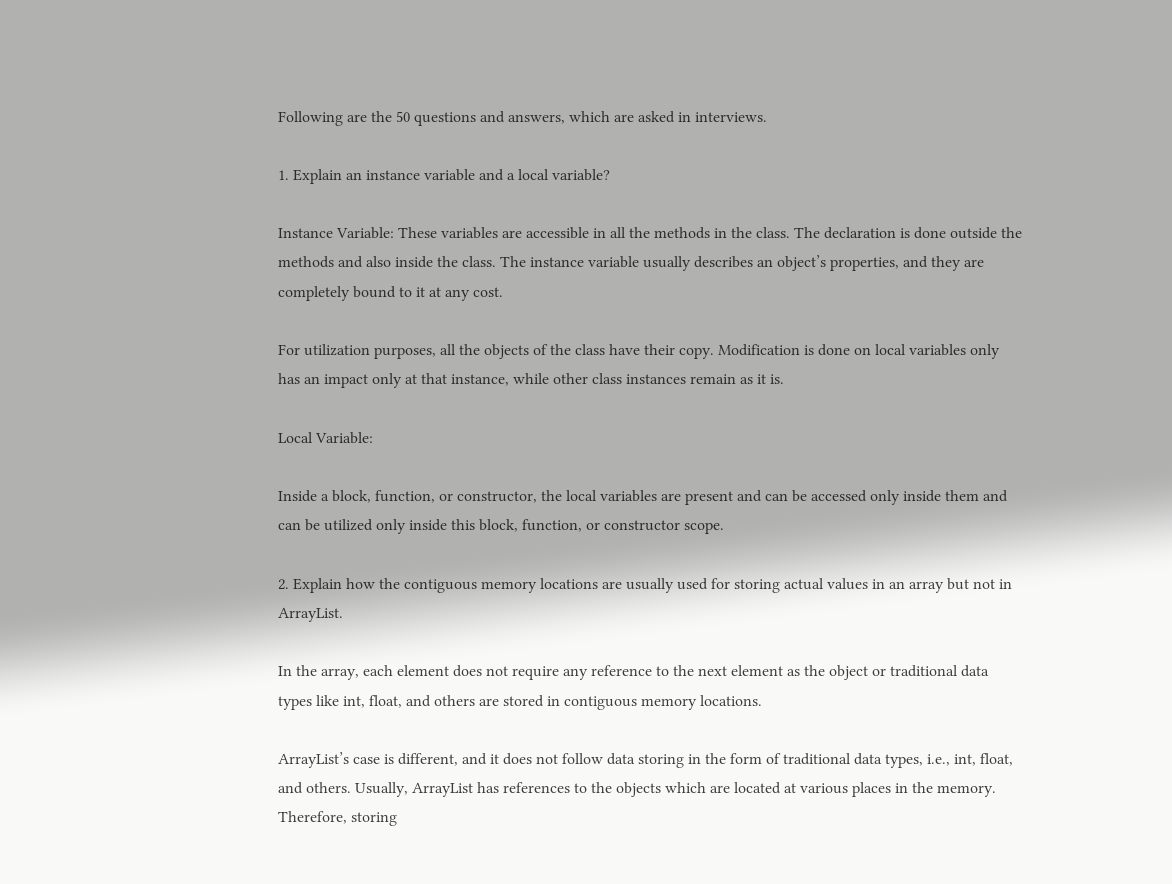Following are the 50 questions and answers, which are asked in interviews.

1. Explain an instance variable and a local variable?

Instance Variable: These variables are accessible in all the methods in the class. The declaration is done outside the methods and also inside the class. The instance variable usually describes an object’s properties, and they are completely bound to it at any cost.

For utilization purposes, all the objects of the class have their copy. Modification is done on local variables only has an impact only at that instance, while other class instances remain as it is.

Local Variable:

Inside a block, function, or constructor, the local variables are present and can be accessed only inside them and can be utilized only inside this block, function, or constructor scope.

2. Explain how the contiguous memory locations are usually used for storing actual values in an array but not in ArrayList.

In the array, each element does not require any reference to the next element as the object or traditional data types like int, float, and others are stored in contiguous memory locations.

ArrayList’s case is different, and it does not follow data storing in the form of traditional data types, i.e., int, float, and others. Usually, ArrayList has references to the objects which are located at various places in the memory. Therefore, storing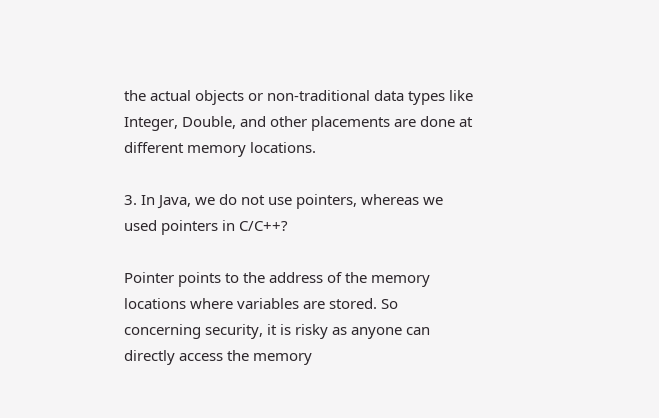the actual objects or non-traditional data types like Integer, Double, and other placements are done at different memory locations.

3. In Java, we do not use pointers, whereas we used pointers in C/C++?

Pointer points to the address of the memory locations where variables are stored. So concerning security, it is risky as anyone can directly access the memory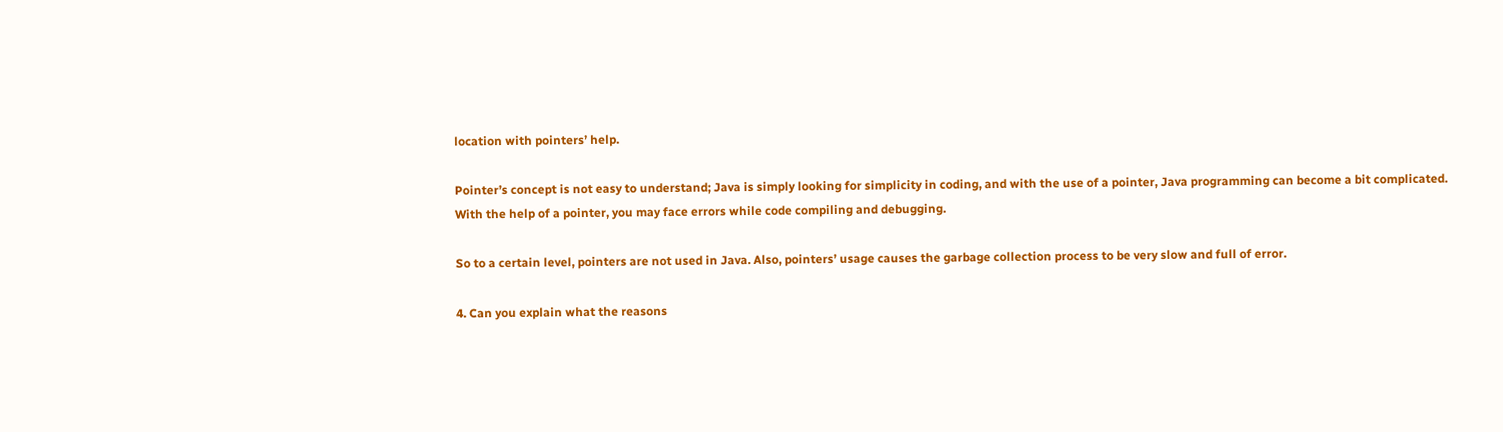location with pointers’ help.

Pointer’s concept is not easy to understand; Java is simply looking for simplicity in coding, and with the use of a pointer, Java programming can become a bit complicated. With the help of a pointer, you may face errors while code compiling and debugging.

So to a certain level, pointers are not used in Java. Also, pointers’ usage causes the garbage collection process to be very slow and full of error.

4. Can you explain what the reasons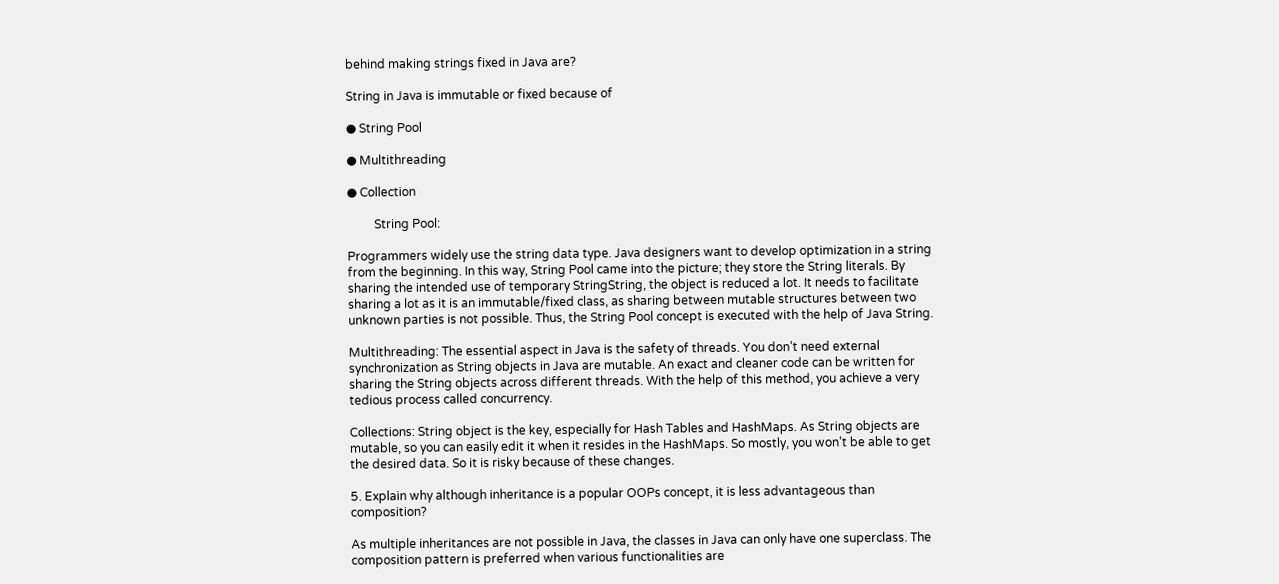behind making strings fixed in Java are?

String in Java is immutable or fixed because of

● String Pool

● Multithreading

● Collection

         String Pool:

Programmers widely use the string data type. Java designers want to develop optimization in a string from the beginning. In this way, String Pool came into the picture; they store the String literals. By sharing the intended use of temporary StringString, the object is reduced a lot. It needs to facilitate sharing a lot as it is an immutable/fixed class, as sharing between mutable structures between two unknown parties is not possible. Thus, the String Pool concept is executed with the help of Java String.

Multithreading: The essential aspect in Java is the safety of threads. You don’t need external synchronization as String objects in Java are mutable. An exact and cleaner code can be written for sharing the String objects across different threads. With the help of this method, you achieve a very tedious process called concurrency.

Collections: String object is the key, especially for Hash Tables and HashMaps. As String objects are mutable, so you can easily edit it when it resides in the HashMaps. So mostly, you won’t be able to get the desired data. So it is risky because of these changes.

5. Explain why although inheritance is a popular OOPs concept, it is less advantageous than composition?

As multiple inheritances are not possible in Java, the classes in Java can only have one superclass. The composition pattern is preferred when various functionalities are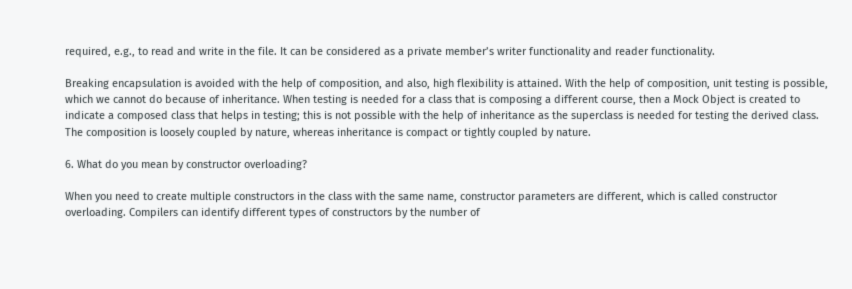required, e.g., to read and write in the file. It can be considered as a private member’s writer functionality and reader functionality.

Breaking encapsulation is avoided with the help of composition, and also, high flexibility is attained. With the help of composition, unit testing is possible, which we cannot do because of inheritance. When testing is needed for a class that is composing a different course, then a Mock Object is created to indicate a composed class that helps in testing; this is not possible with the help of inheritance as the superclass is needed for testing the derived class. The composition is loosely coupled by nature, whereas inheritance is compact or tightly coupled by nature.

6. What do you mean by constructor overloading?

When you need to create multiple constructors in the class with the same name, constructor parameters are different, which is called constructor overloading. Compilers can identify different types of constructors by the number of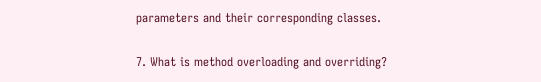parameters and their corresponding classes.

7. What is method overloading and overriding?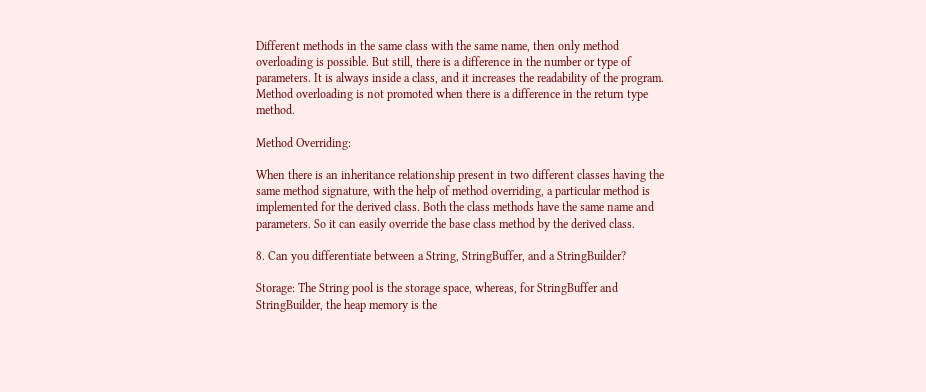Different methods in the same class with the same name, then only method overloading is possible. But still, there is a difference in the number or type of parameters. It is always inside a class, and it increases the readability of the program. Method overloading is not promoted when there is a difference in the return type method.

Method Overriding:

When there is an inheritance relationship present in two different classes having the same method signature, with the help of method overriding, a particular method is implemented for the derived class. Both the class methods have the same name and parameters. So it can easily override the base class method by the derived class.

8. Can you differentiate between a String, StringBuffer, and a StringBuilder?

Storage: The String pool is the storage space, whereas, for StringBuffer and StringBuilder, the heap memory is the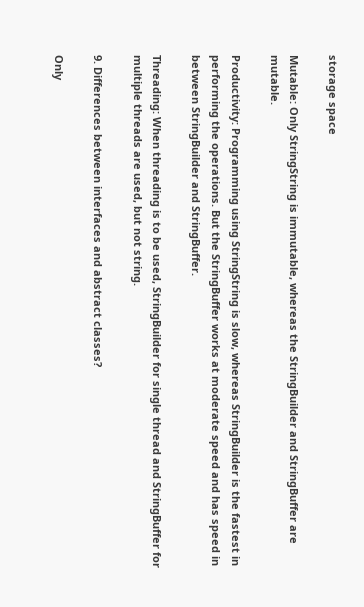storage space

Mutable: Only StringString is immutable, whereas the StringBuilder and StringBuffer are mutable.

Productivity: Programming using StringString is slow, whereas StringBuilder is the fastest in performing the operations. But the StringBuffer works at moderate speed and has speed in between StringBuilder and StringBuffer.

Threading: When threading is to be used, StringBuilder for single thread and StringBuffer for multiple threads are used, but not string.

9. Differences between interfaces and abstract classes?

Only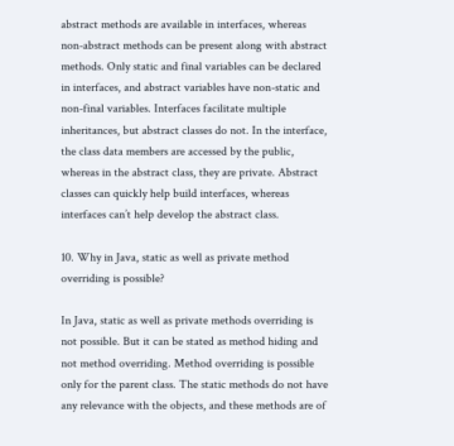abstract methods are available in interfaces, whereas non-abstract methods can be present along with abstract methods. Only static and final variables can be declared in interfaces, and abstract variables have non-static and non-final variables. Interfaces facilitate multiple inheritances, but abstract classes do not. In the interface, the class data members are accessed by the public, whereas in the abstract class, they are private. Abstract classes can quickly help build interfaces, whereas interfaces can’t help develop the abstract class.

10. Why in Java, static as well as private method overriding is possible?

In Java, static as well as private methods overriding is not possible. But it can be stated as method hiding and not method overriding. Method overriding is possible only for the parent class. The static methods do not have any relevance with the objects, and these methods are of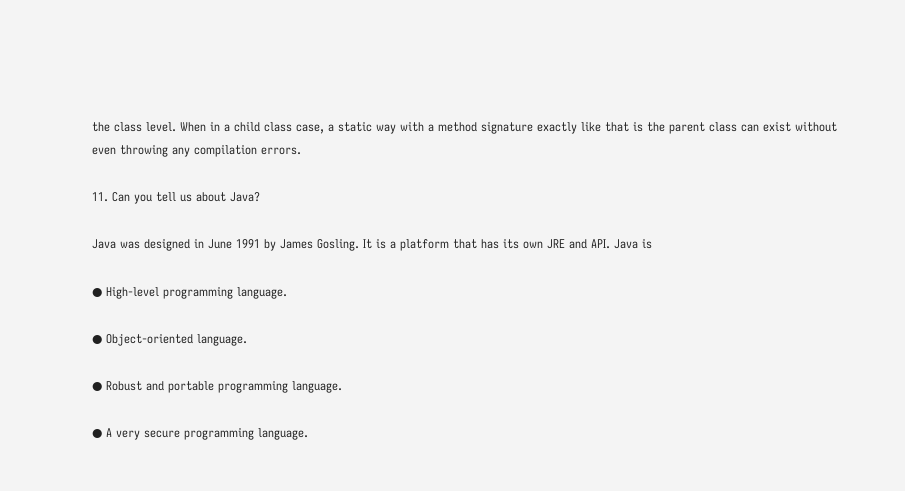the class level. When in a child class case, a static way with a method signature exactly like that is the parent class can exist without even throwing any compilation errors.

11. Can you tell us about Java?

Java was designed in June 1991 by James Gosling. It is a platform that has its own JRE and API. Java is

● High-level programming language.

● Object-oriented language.

● Robust and portable programming language.

● A very secure programming language.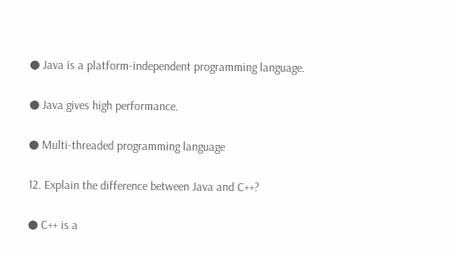● Java is a platform-independent programming language.

● Java gives high performance.

● Multi-threaded programming language

12. Explain the difference between Java and C++?

● C++ is a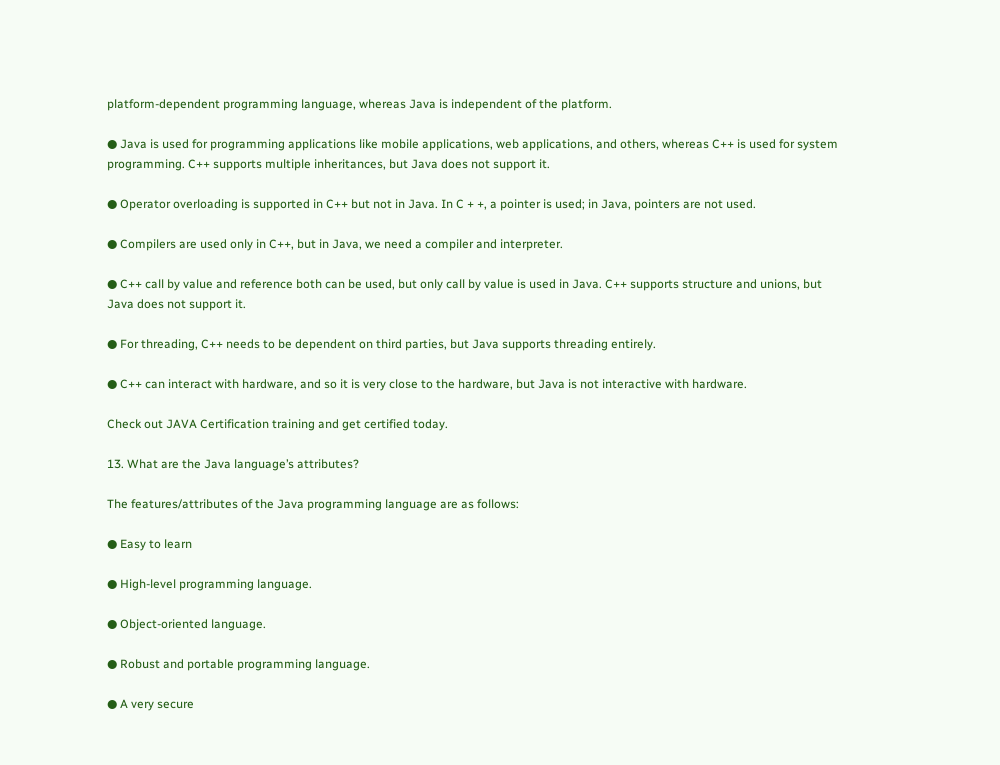platform-dependent programming language, whereas Java is independent of the platform.

● Java is used for programming applications like mobile applications, web applications, and others, whereas C++ is used for system programming. C++ supports multiple inheritances, but Java does not support it.

● Operator overloading is supported in C++ but not in Java. In C + +, a pointer is used; in Java, pointers are not used.

● Compilers are used only in C++, but in Java, we need a compiler and interpreter.

● C++ call by value and reference both can be used, but only call by value is used in Java. C++ supports structure and unions, but Java does not support it.

● For threading, C++ needs to be dependent on third parties, but Java supports threading entirely.

● C++ can interact with hardware, and so it is very close to the hardware, but Java is not interactive with hardware.

Check out JAVA Certification training and get certified today.

13. What are the Java language’s attributes?

The features/attributes of the Java programming language are as follows:

● Easy to learn

● High-level programming language.

● Object-oriented language.

● Robust and portable programming language.

● A very secure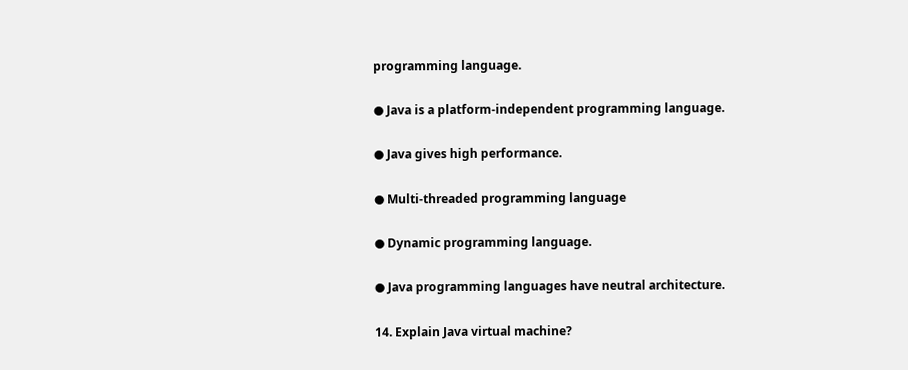programming language.

● Java is a platform-independent programming language.

● Java gives high performance.

● Multi-threaded programming language

● Dynamic programming language.

● Java programming languages have neutral architecture.

14. Explain Java virtual machine?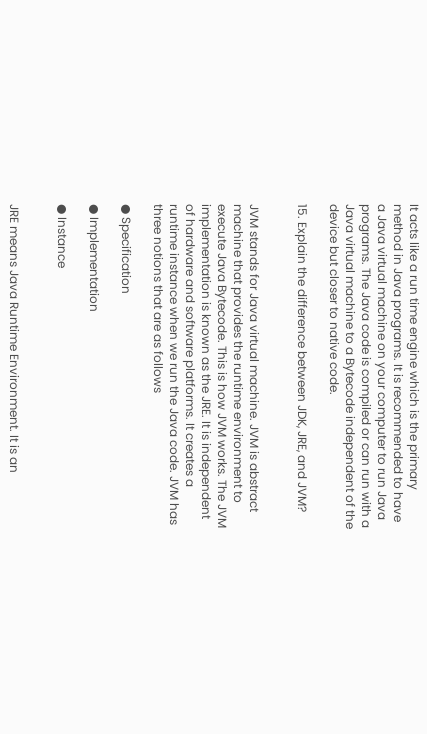It acts like a run time engine which is the primary method in Java programs. It is recommended to have a Java virtual machine on your computer to run Java programs. The Java code is compiled or can run with a Java virtual machine to a Bytecode independent of the device but closer to native code.

15. Explain the difference between JDK, JRE, and JVM?


JVM stands for Java virtual machine. JVM is abstract machine that provides the runtime environment to execute Java Bytecode. This is how JVM works. The JVM implementation is known as the JRE. It is independent of hardware and software platforms. It creates a runtime instance when we run the Java code. JVM has three notions that are as follows

● Specification

● Implementation

● Instance


JRE means Java Runtime Environment. It is an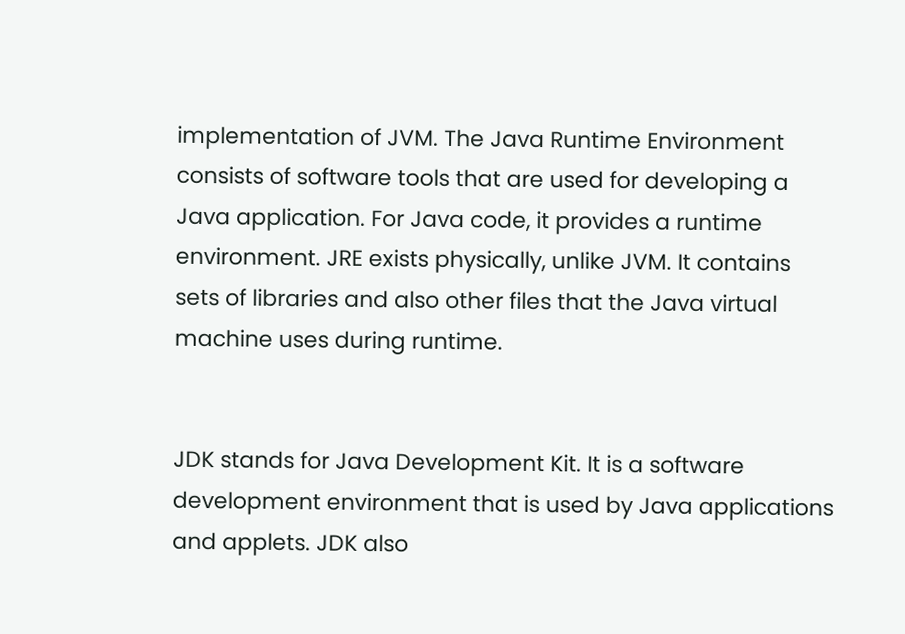implementation of JVM. The Java Runtime Environment consists of software tools that are used for developing a Java application. For Java code, it provides a runtime environment. JRE exists physically, unlike JVM. It contains sets of libraries and also other files that the Java virtual machine uses during runtime.


JDK stands for Java Development Kit. It is a software development environment that is used by Java applications and applets. JDK also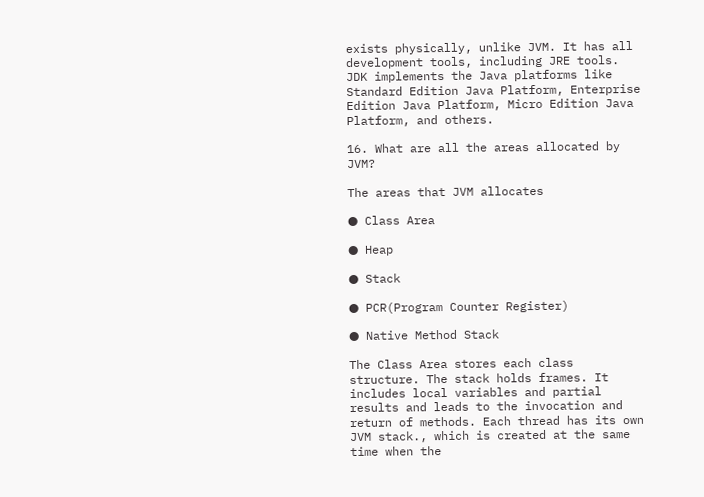exists physically, unlike JVM. It has all development tools, including JRE tools. JDK implements the Java platforms like Standard Edition Java Platform, Enterprise Edition Java Platform, Micro Edition Java Platform, and others.

16. What are all the areas allocated by JVM?

The areas that JVM allocates

● Class Area

● Heap

● Stack

● PCR(Program Counter Register)

● Native Method Stack

The Class Area stores each class structure. The stack holds frames. It includes local variables and partial results and leads to the invocation and return of methods. Each thread has its own JVM stack., which is created at the same time when the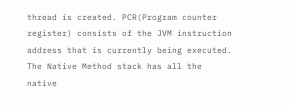thread is created. PCR(Program counter register) consists of the JVM instruction address that is currently being executed. The Native Method stack has all the native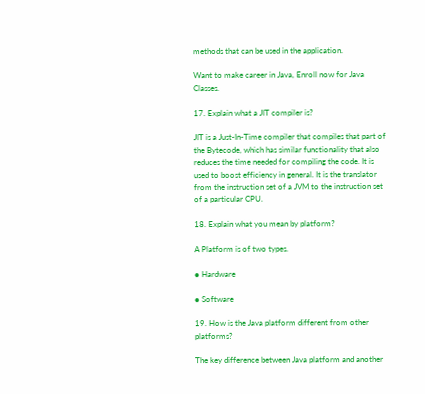methods that can be used in the application.

Want to make career in Java, Enroll now for Java Classes.

17. Explain what a JIT compiler is?

JIT is a Just-In-Time compiler that compiles that part of the Bytecode, which has similar functionality that also reduces the time needed for compiling the code. It is used to boost efficiency in general. It is the translator from the instruction set of a JVM to the instruction set of a particular CPU.

18. Explain what you mean by platform?

A Platform is of two types.

● Hardware

● Software

19. How is the Java platform different from other platforms?

The key difference between Java platform and another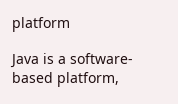platform

Java is a software-based platform,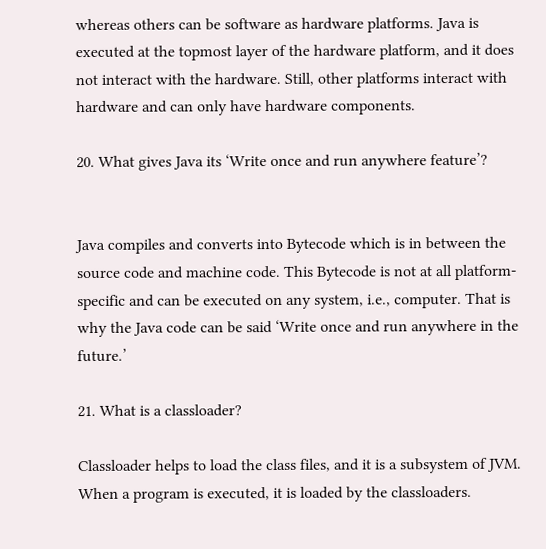whereas others can be software as hardware platforms. Java is executed at the topmost layer of the hardware platform, and it does not interact with the hardware. Still, other platforms interact with hardware and can only have hardware components.

20. What gives Java its ‘Write once and run anywhere feature’?


Java compiles and converts into Bytecode which is in between the source code and machine code. This Bytecode is not at all platform-specific and can be executed on any system, i.e., computer. That is why the Java code can be said ‘Write once and run anywhere in the future.’

21. What is a classloader?

Classloader helps to load the class files, and it is a subsystem of JVM. When a program is executed, it is loaded by the classloaders.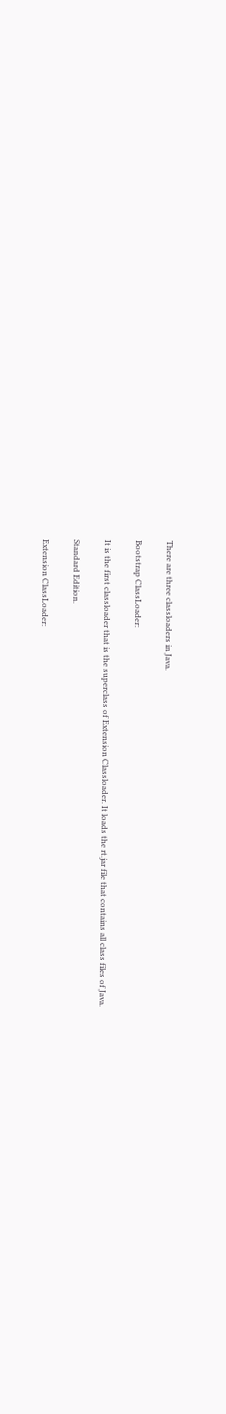There are three classloaders in Java.

Bootstrap ClassLoader:

It is the first classloader that is the superclass of Extension Classloader. It loads the rt.jar file that contains all class files of Java.

Standard Edition.

Extension ClassLoader: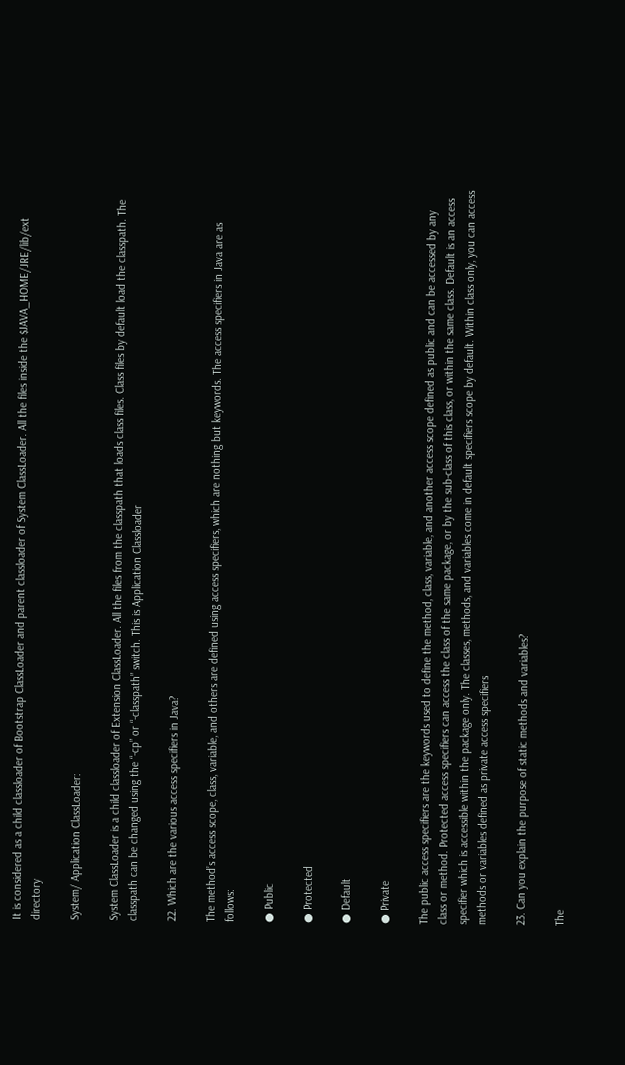It is considered as a child classloader of Bootstrap ClassLoader and parent classloader of System ClassLoader. All the files inside the $JAVA_HOME/JRE/lib/ext directory

System/ Application ClassLoader:

System ClassLoader is a child classloader of Extension ClassLoader. All the files from the classpath that loads class files. Class files by default load the classpath. The classpath can be changed using the “-cp” or “-classpath” switch. This is Application Classloader

22. Which are the various access specifiers in Java?

The method’s access scope, class, variable, and others are defined using access specifiers, which are nothing but keywords. The access specifiers in Java are as follows:

● Public

● Protected

● Default

● Private

The public access specifiers are the keywords used to define the method, class, variable, and another access scope defined as public and can be accessed by any class or method. Protected access specifiers can access the class of the same package, or by the sub-class of this class, or within the same class. Default is an access specifier which is accessible within the package only. The classes, methods, and variables come in default specifiers scope by default. Within class only, you can access methods or variables defined as private access specifiers

23. Can you explain the purpose of static methods and variables?

The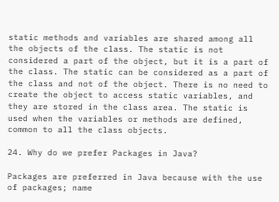static methods and variables are shared among all the objects of the class. The static is not considered a part of the object, but it is a part of the class. The static can be considered as a part of the class and not of the object. There is no need to create the object to access static variables, and they are stored in the class area. The static is used when the variables or methods are defined, common to all the class objects.

24. Why do we prefer Packages in Java?

Packages are preferred in Java because with the use of packages; name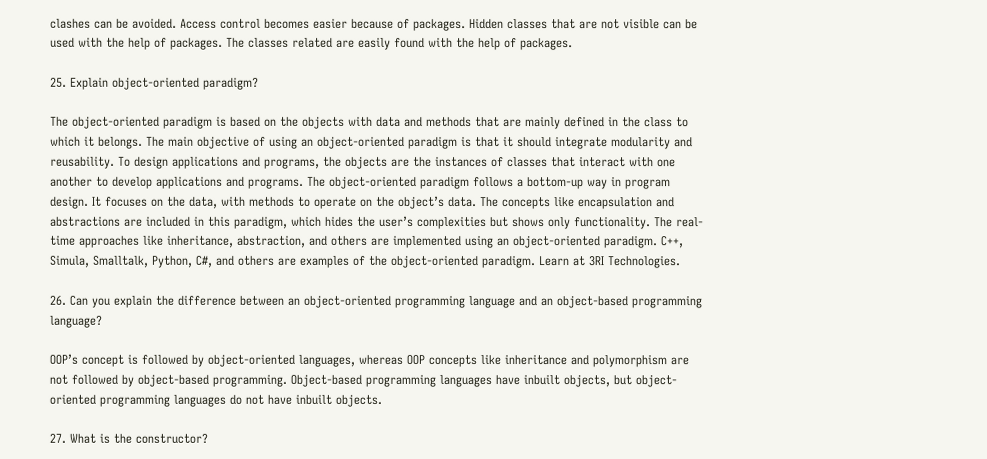clashes can be avoided. Access control becomes easier because of packages. Hidden classes that are not visible can be used with the help of packages. The classes related are easily found with the help of packages.

25. Explain object-oriented paradigm?

The object-oriented paradigm is based on the objects with data and methods that are mainly defined in the class to which it belongs. The main objective of using an object-oriented paradigm is that it should integrate modularity and reusability. To design applications and programs, the objects are the instances of classes that interact with one another to develop applications and programs. The object-oriented paradigm follows a bottom-up way in program design. It focuses on the data, with methods to operate on the object’s data. The concepts like encapsulation and abstractions are included in this paradigm, which hides the user’s complexities but shows only functionality. The real-time approaches like inheritance, abstraction, and others are implemented using an object-oriented paradigm. C++, Simula, Smalltalk, Python, C#, and others are examples of the object-oriented paradigm. Learn at 3RI Technologies.

26. Can you explain the difference between an object-oriented programming language and an object-based programming language?

OOP’s concept is followed by object-oriented languages, whereas OOP concepts like inheritance and polymorphism are not followed by object-based programming. Object-based programming languages have inbuilt objects, but object-oriented programming languages do not have inbuilt objects.

27. What is the constructor?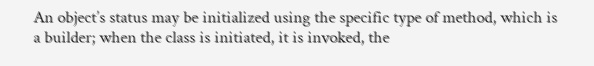An object’s status may be initialized using the specific type of method, which is a builder; when the class is initiated, it is invoked, the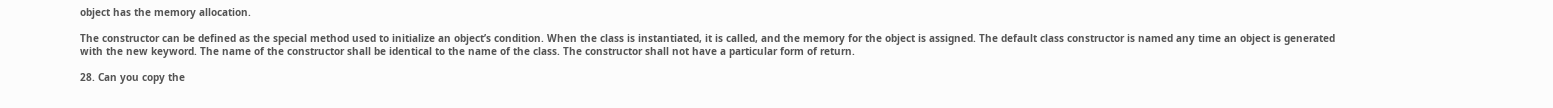object has the memory allocation.

The constructor can be defined as the special method used to initialize an object’s condition. When the class is instantiated, it is called, and the memory for the object is assigned. The default class constructor is named any time an object is generated with the new keyword. The name of the constructor shall be identical to the name of the class. The constructor shall not have a particular form of return.

28. Can you copy the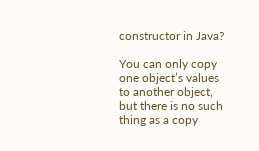constructor in Java?

You can only copy one object’s values to another object, but there is no such thing as a copy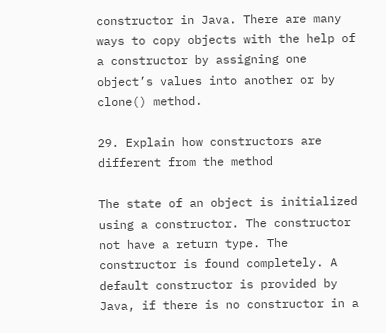constructor in Java. There are many ways to copy objects with the help of a constructor by assigning one object’s values into another or by clone() method.

29. Explain how constructors are different from the method

The state of an object is initialized using a constructor. The constructor not have a return type. The constructor is found completely. A default constructor is provided by Java, if there is no constructor in a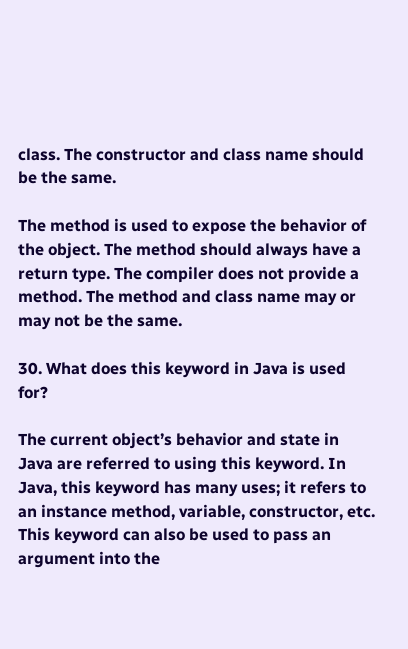class. The constructor and class name should be the same.

The method is used to expose the behavior of the object. The method should always have a return type. The compiler does not provide a method. The method and class name may or may not be the same.

30. What does this keyword in Java is used for?

The current object’s behavior and state in Java are referred to using this keyword. In Java, this keyword has many uses; it refers to an instance method, variable, constructor, etc. This keyword can also be used to pass an argument into the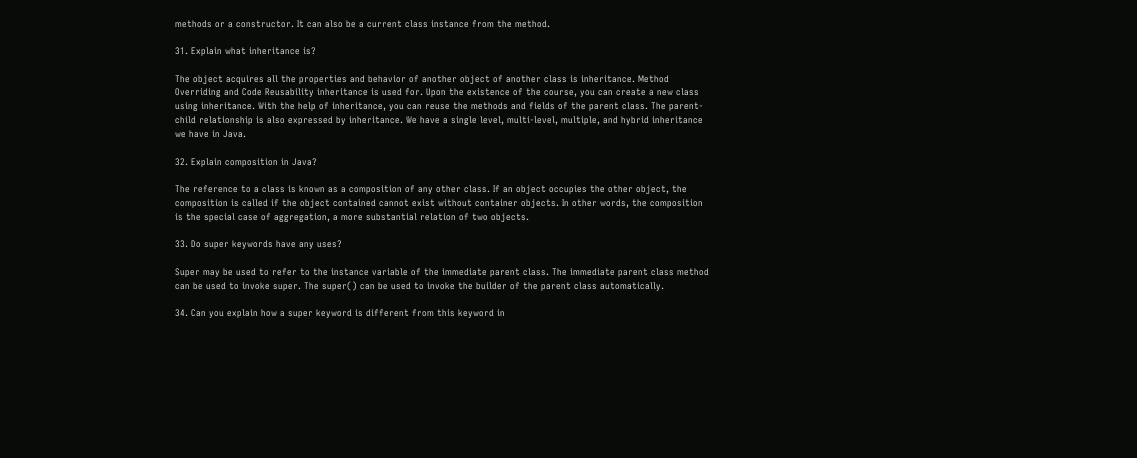methods or a constructor. It can also be a current class instance from the method.

31. Explain what inheritance is?

The object acquires all the properties and behavior of another object of another class is inheritance. Method Overriding and Code Reusability inheritance is used for. Upon the existence of the course, you can create a new class using inheritance. With the help of inheritance, you can reuse the methods and fields of the parent class. The parent-child relationship is also expressed by inheritance. We have a single level, multi-level, multiple, and hybrid inheritance we have in Java.

32. Explain composition in Java?

The reference to a class is known as a composition of any other class. If an object occupies the other object, the composition is called if the object contained cannot exist without container objects. In other words, the composition is the special case of aggregation, a more substantial relation of two objects.

33. Do super keywords have any uses?

Super may be used to refer to the instance variable of the immediate parent class. The immediate parent class method can be used to invoke super. The super() can be used to invoke the builder of the parent class automatically.

34. Can you explain how a super keyword is different from this keyword in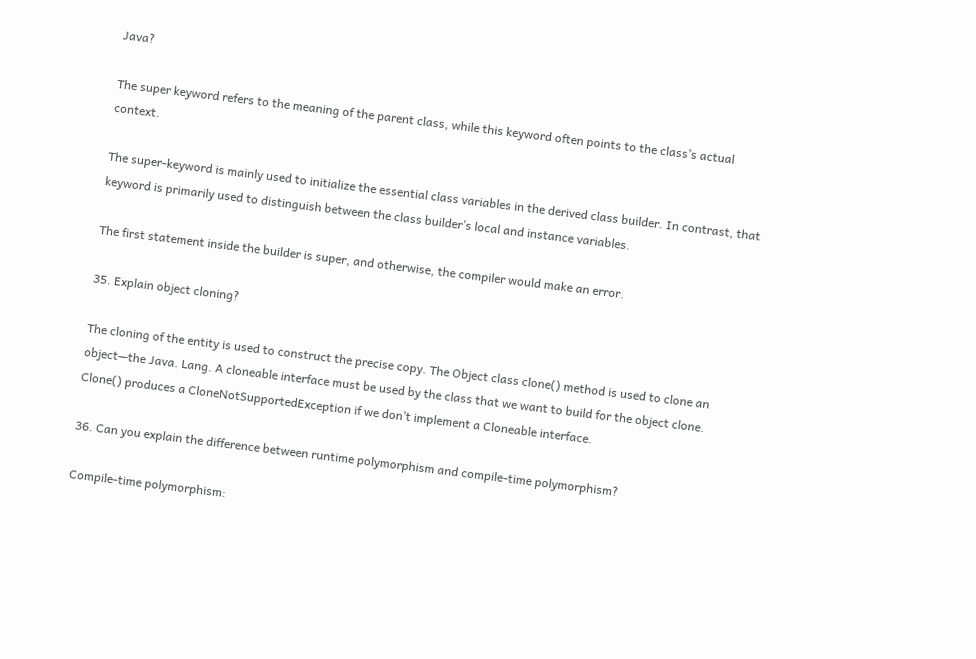Java?

The super keyword refers to the meaning of the parent class, while this keyword often points to the class’s actual context.

The super-keyword is mainly used to initialize the essential class variables in the derived class builder. In contrast, that keyword is primarily used to distinguish between the class builder’s local and instance variables.

The first statement inside the builder is super, and otherwise, the compiler would make an error.

35. Explain object cloning?

The cloning of the entity is used to construct the precise copy. The Object class clone() method is used to clone an object—the Java. Lang. A cloneable interface must be used by the class that we want to build for the object clone. Clone() produces a CloneNotSupportedException if we don’t implement a Cloneable interface.

36. Can you explain the difference between runtime polymorphism and compile-time polymorphism?

Compile-time polymorphism: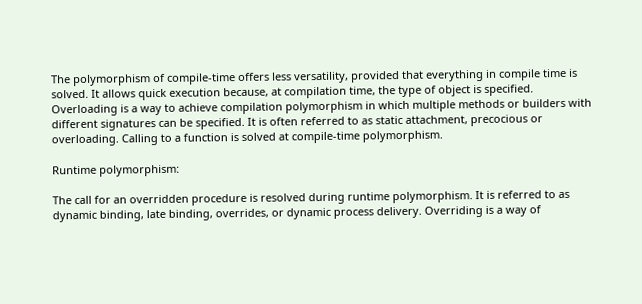The polymorphism of compile-time offers less versatility, provided that everything in compile time is solved. It allows quick execution because, at compilation time, the type of object is specified. Overloading is a way to achieve compilation polymorphism in which multiple methods or builders with different signatures can be specified. It is often referred to as static attachment, precocious or overloading. Calling to a function is solved at compile-time polymorphism.

Runtime polymorphism:

The call for an overridden procedure is resolved during runtime polymorphism. It is referred to as dynamic binding, late binding, overrides, or dynamic process delivery. Overriding is a way of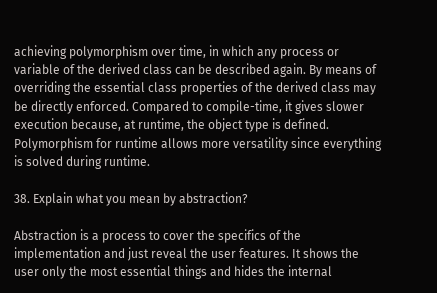achieving polymorphism over time, in which any process or variable of the derived class can be described again. By means of overriding the essential class properties of the derived class may be directly enforced. Compared to compile-time, it gives slower execution because, at runtime, the object type is defined. Polymorphism for runtime allows more versatility since everything is solved during runtime.

38. Explain what you mean by abstraction?

Abstraction is a process to cover the specifics of the implementation and just reveal the user features. It shows the user only the most essential things and hides the internal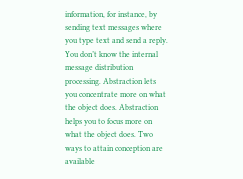information, for instance, by sending text messages where you type text and send a reply. You don’t know the internal message distribution processing. Abstraction lets you concentrate more on what the object does. Abstraction helps you to focus more on what the object does. Two ways to attain conception are available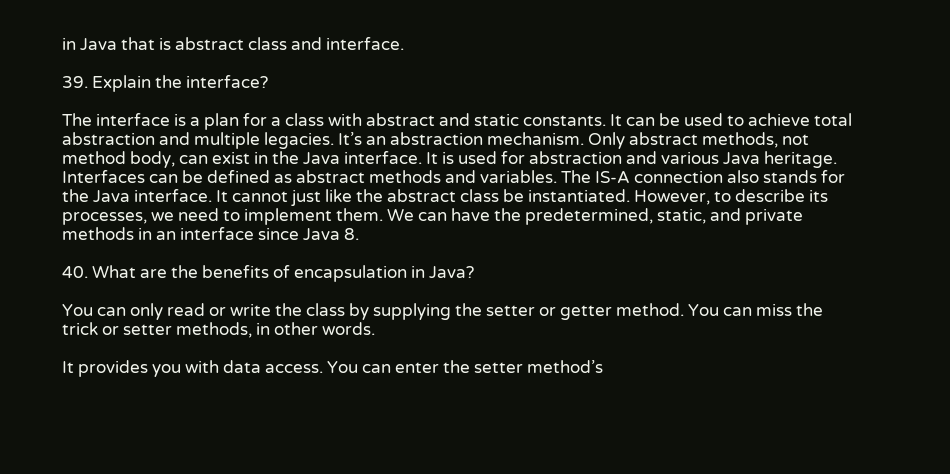in Java that is abstract class and interface.

39. Explain the interface?

The interface is a plan for a class with abstract and static constants. It can be used to achieve total abstraction and multiple legacies. It’s an abstraction mechanism. Only abstract methods, not method body, can exist in the Java interface. It is used for abstraction and various Java heritage. Interfaces can be defined as abstract methods and variables. The IS-A connection also stands for the Java interface. It cannot just like the abstract class be instantiated. However, to describe its processes, we need to implement them. We can have the predetermined, static, and private methods in an interface since Java 8.

40. What are the benefits of encapsulation in Java?

You can only read or write the class by supplying the setter or getter method. You can miss the trick or setter methods, in other words.

It provides you with data access. You can enter the setter method’s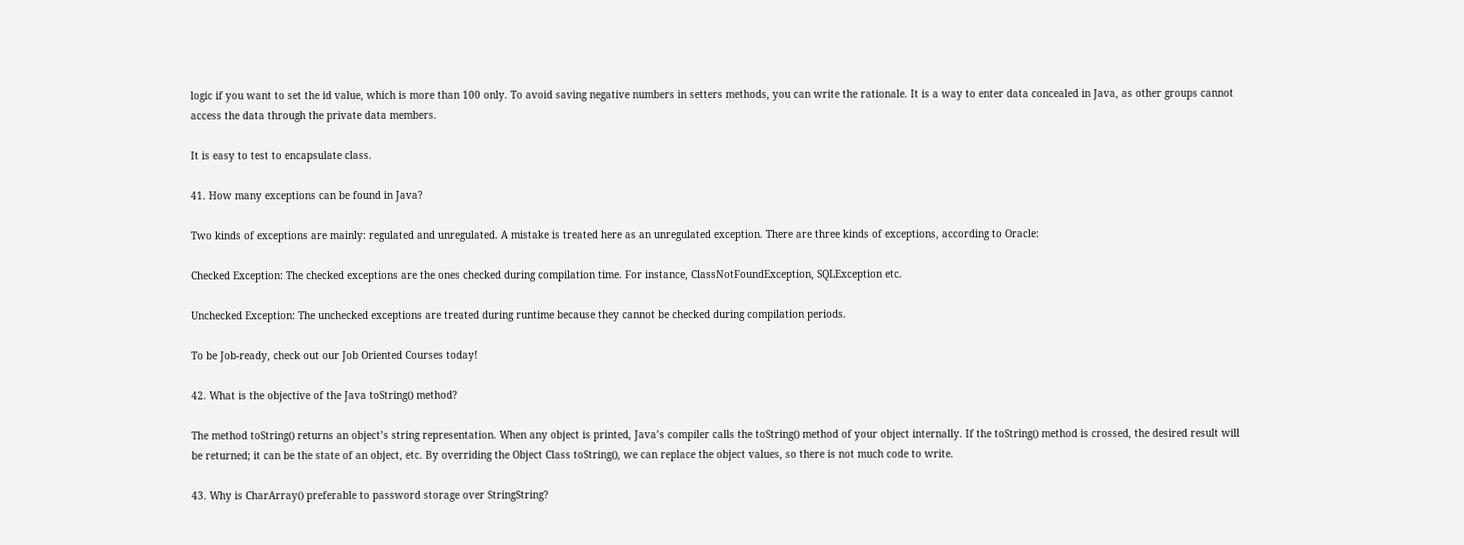logic if you want to set the id value, which is more than 100 only. To avoid saving negative numbers in setters methods, you can write the rationale. It is a way to enter data concealed in Java, as other groups cannot access the data through the private data members.

It is easy to test to encapsulate class.

41. How many exceptions can be found in Java?

Two kinds of exceptions are mainly: regulated and unregulated. A mistake is treated here as an unregulated exception. There are three kinds of exceptions, according to Oracle:

Checked Exception: The checked exceptions are the ones checked during compilation time. For instance, ClassNotFoundException, SQLException etc.

Unchecked Exception: The unchecked exceptions are treated during runtime because they cannot be checked during compilation periods.

To be Job-ready, check out our Job Oriented Courses today!

42. What is the objective of the Java toString() method?

The method toString() returns an object’s string representation. When any object is printed, Java’s compiler calls the toString() method of your object internally. If the toString() method is crossed, the desired result will be returned; it can be the state of an object, etc. By overriding the Object Class toString(), we can replace the object values, so there is not much code to write.

43. Why is CharArray() preferable to password storage over StringString?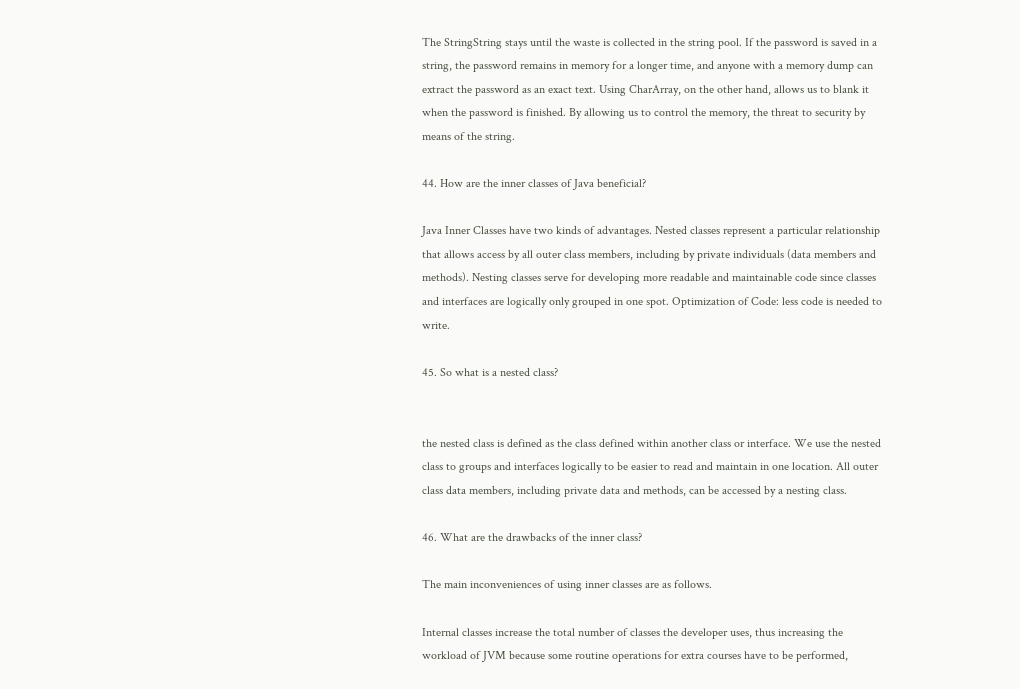The StringString stays until the waste is collected in the string pool. If the password is saved in a string, the password remains in memory for a longer time, and anyone with a memory dump can extract the password as an exact text. Using CharArray, on the other hand, allows us to blank it when the password is finished. By allowing us to control the memory, the threat to security by means of the string.

44. How are the inner classes of Java beneficial?

Java Inner Classes have two kinds of advantages. Nested classes represent a particular relationship that allows access by all outer class members, including by private individuals (data members and methods). Nesting classes serve for developing more readable and maintainable code since classes and interfaces are logically only grouped in one spot. Optimization of Code: less code is needed to write.

45. So what is a nested class?


the nested class is defined as the class defined within another class or interface. We use the nested class to groups and interfaces logically to be easier to read and maintain in one location. All outer class data members, including private data and methods, can be accessed by a nesting class.

46. What are the drawbacks of the inner class?

The main inconveniences of using inner classes are as follows.

Internal classes increase the total number of classes the developer uses, thus increasing the workload of JVM because some routine operations for extra courses have to be performed,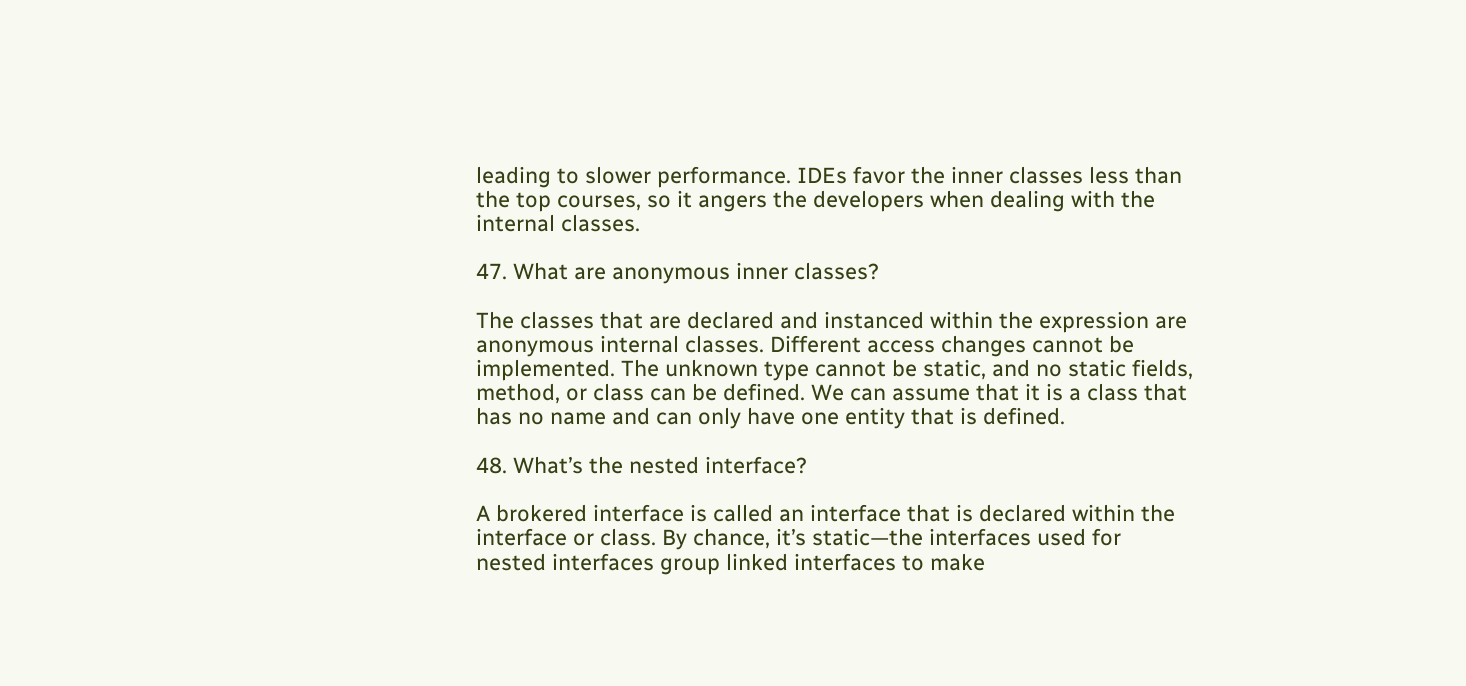leading to slower performance. IDEs favor the inner classes less than the top courses, so it angers the developers when dealing with the internal classes.

47. What are anonymous inner classes?

The classes that are declared and instanced within the expression are anonymous internal classes. Different access changes cannot be implemented. The unknown type cannot be static, and no static fields, method, or class can be defined. We can assume that it is a class that has no name and can only have one entity that is defined.

48. What’s the nested interface?

A brokered interface is called an interface that is declared within the interface or class. By chance, it’s static—the interfaces used for nested interfaces group linked interfaces to make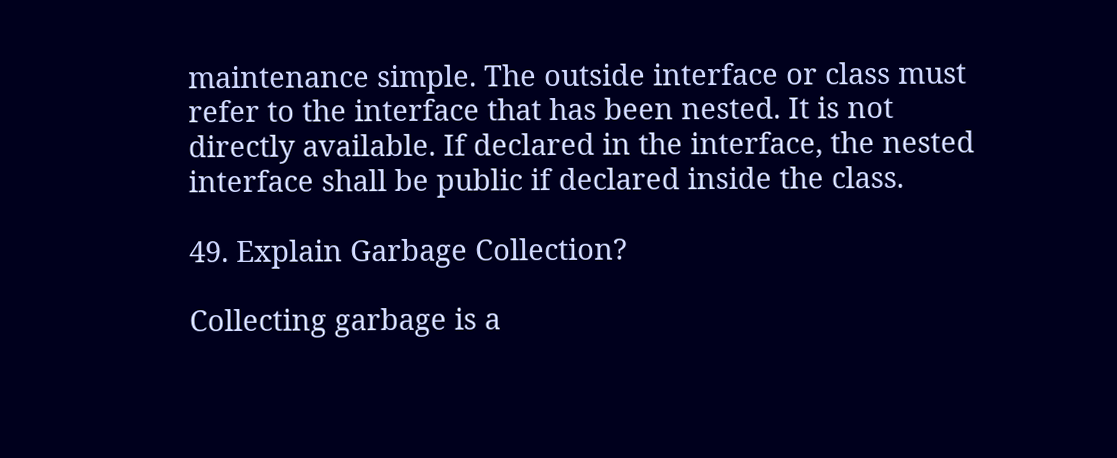maintenance simple. The outside interface or class must refer to the interface that has been nested. It is not directly available. If declared in the interface, the nested interface shall be public if declared inside the class.

49. Explain Garbage Collection?

Collecting garbage is a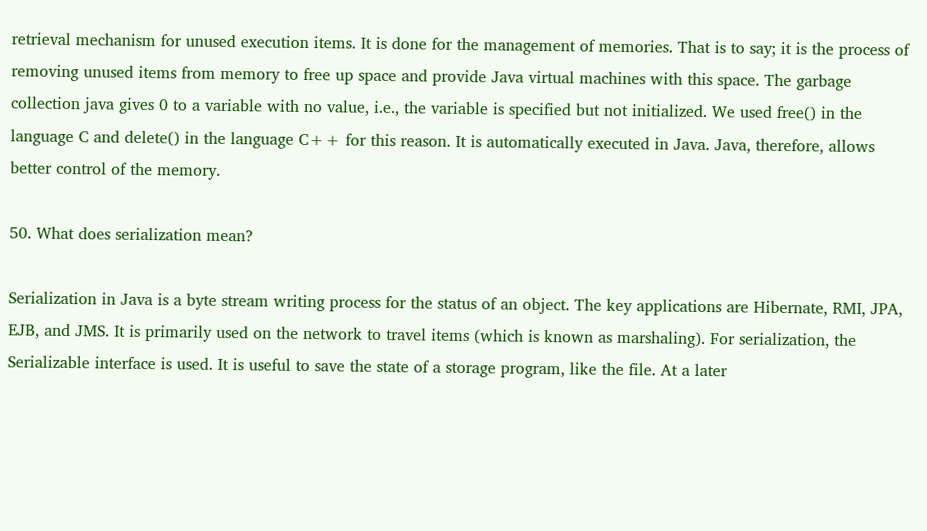retrieval mechanism for unused execution items. It is done for the management of memories. That is to say; it is the process of removing unused items from memory to free up space and provide Java virtual machines with this space. The garbage collection java gives 0 to a variable with no value, i.e., the variable is specified but not initialized. We used free() in the language C and delete() in the language C++ for this reason. It is automatically executed in Java. Java, therefore, allows better control of the memory.

50. What does serialization mean?

Serialization in Java is a byte stream writing process for the status of an object. The key applications are Hibernate, RMI, JPA, EJB, and JMS. It is primarily used on the network to travel items (which is known as marshaling). For serialization, the Serializable interface is used. It is useful to save the state of a storage program, like the file. At a later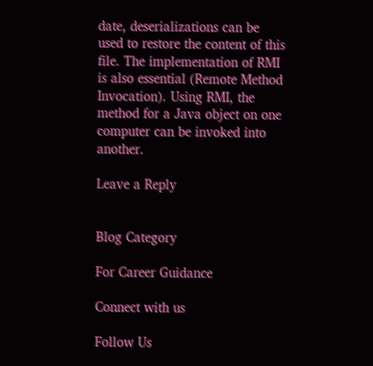date, deserializations can be used to restore the content of this file. The implementation of RMI is also essential (Remote Method Invocation). Using RMI, the method for a Java object on one computer can be invoked into another.

Leave a Reply


Blog Category

For Career Guidance

Connect with us

Follow Us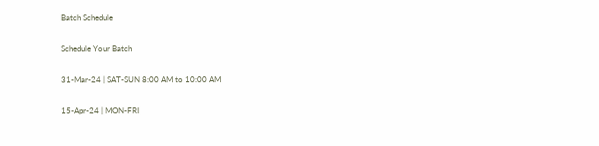Batch Schedule

Schedule Your Batch

31-Mar-24 | SAT-SUN 8:00 AM to 10:00 AM

15-Apr-24 | MON-FRI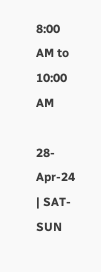8:00 AM to 10:00 AM

28-Apr-24 | SAT-SUN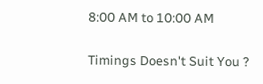8:00 AM to 10:00 AM

Timings Doesn't Suit You ?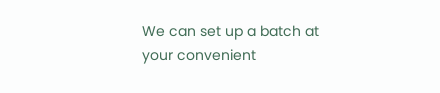We can set up a batch at your convenient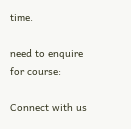time.

need to enquire for course:

Connect with us